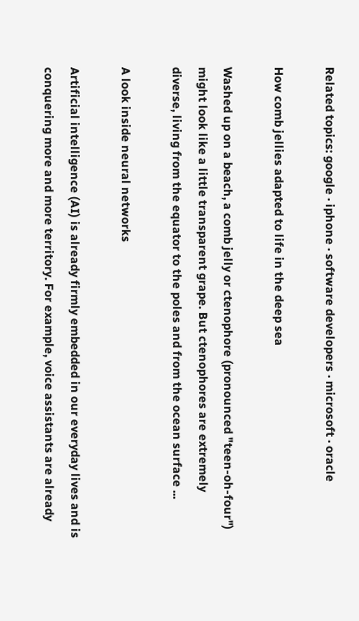Related topics: google · iphone · software developers · microsoft · oracle

How comb jellies adapted to life in the deep sea

Washed up on a beach, a comb jelly or ctenophore (pronounced "teen-oh-four") might look like a little transparent grape. But ctenophores are extremely diverse, living from the equator to the poles and from the ocean surface ...

A look inside neural networks

Artificial intelligence (AI) is already firmly embedded in our everyday lives and is conquering more and more territory. For example, voice assistants are already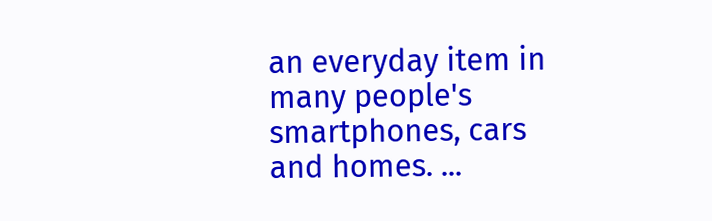an everyday item in many people's smartphones, cars and homes. ...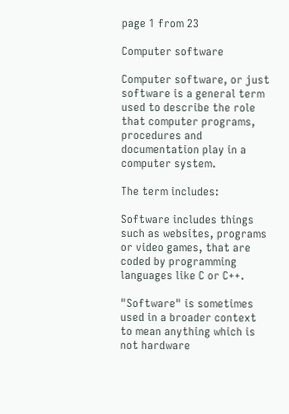page 1 from 23

Computer software

Computer software, or just software is a general term used to describe the role that computer programs, procedures and documentation play in a computer system.

The term includes:

Software includes things such as websites, programs or video games, that are coded by programming languages like C or C++.

"Software" is sometimes used in a broader context to mean anything which is not hardware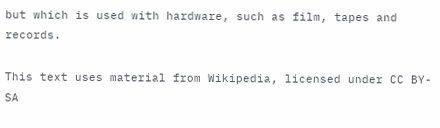but which is used with hardware, such as film, tapes and records.

This text uses material from Wikipedia, licensed under CC BY-SA